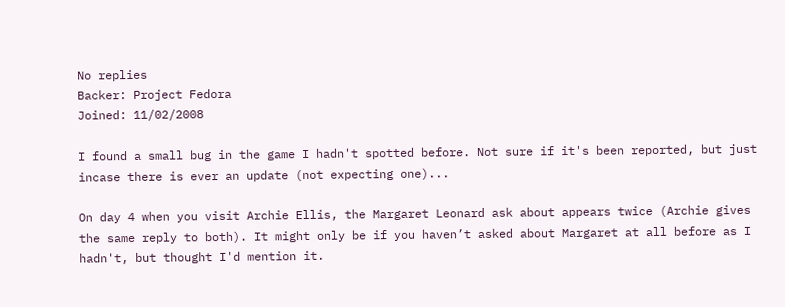No replies
Backer: Project Fedora
Joined: 11/02/2008

I found a small bug in the game I hadn't spotted before. Not sure if it's been reported, but just incase there is ever an update (not expecting one)...

On day 4 when you visit Archie Ellis, the Margaret Leonard ask about appears twice (Archie gives the same reply to both). It might only be if you haven’t asked about Margaret at all before as I hadn't, but thought I'd mention it.